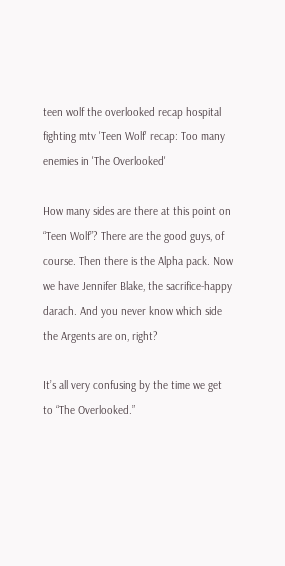teen wolf the overlooked recap hospital fighting mtv 'Teen Wolf' recap: Too many enemies in 'The Overlooked'

How many sides are there at this point on “Teen Wolf”? There are the good guys, of course. Then there is the Alpha pack. Now we have Jennifer Blake, the sacrifice-happy darach. And you never know which side the Argents are on, right?

It’s all very confusing by the time we get to “The Overlooked.”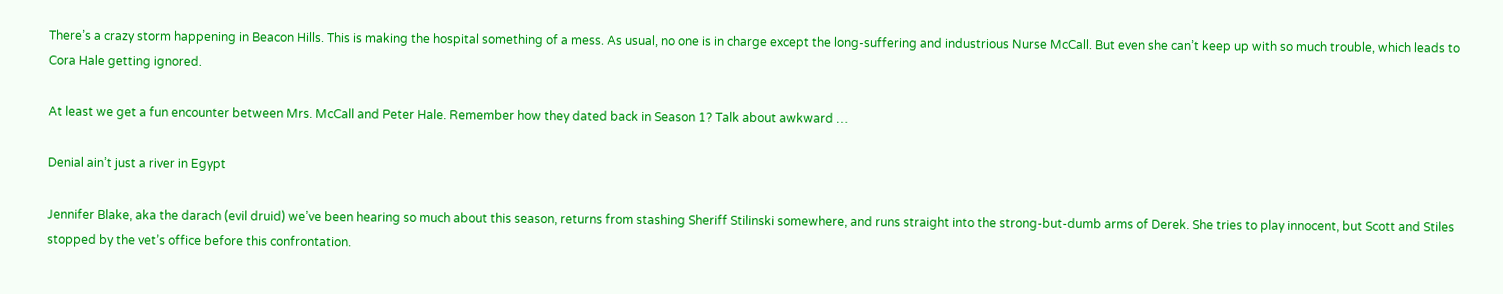There’s a crazy storm happening in Beacon Hills. This is making the hospital something of a mess. As usual, no one is in charge except the long-suffering and industrious Nurse McCall. But even she can’t keep up with so much trouble, which leads to Cora Hale getting ignored.

At least we get a fun encounter between Mrs. McCall and Peter Hale. Remember how they dated back in Season 1? Talk about awkward …

Denial ain’t just a river in Egypt

Jennifer Blake, aka the darach (evil druid) we’ve been hearing so much about this season, returns from stashing Sheriff Stilinski somewhere, and runs straight into the strong-but-dumb arms of Derek. She tries to play innocent, but Scott and Stiles stopped by the vet’s office before this confrontation.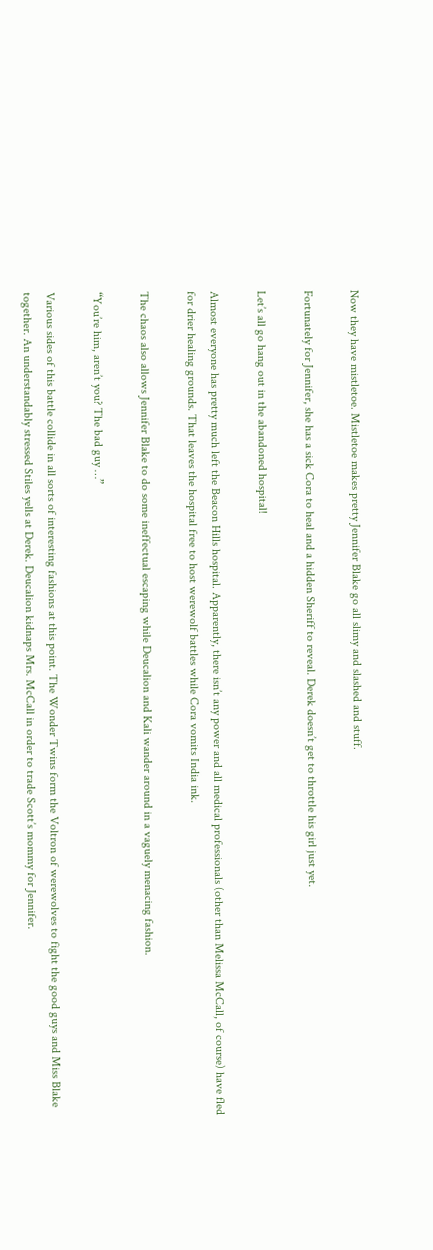Now they have mistletoe. Mistletoe makes pretty Jennifer Blake go all slimy and slashed and stuff.

Fortunately for Jennifer, she has a sick Cora to heal and a hidden Sheriff to reveal. Derek doesn’t get to throttle his girl just yet.

Let’s all go hang out in the abandoned hospital!

Almost everyone has pretty much left the Beacon Hills hospital. Apparently, there isn’t any power and all medical professionals (other than Melissa McCall, of course) have fled for drier healing grounds. That leaves the hospital free to host werewolf battles while Cora vomits India ink.

The chaos also allows Jennifer Blake to do some ineffectual escaping while Deucalion and Kali wander around in a vaguely menacing fashion.

“You’re him, aren’t you? The bad guy …”

Various sides of this battle collide in all sorts of interesting fashions at this point. The Wonder Twins form the Voltron of werewolves to fight the good guys and Miss Blake together. An understandably stressed Stiles yells at Derek. Deucalion kidnaps Mrs. McCall in order to trade Scott’s mommy for Jennifer.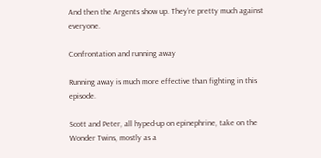And then the Argents show up. They’re pretty much against everyone.

Confrontation and running away

Running away is much more effective than fighting in this episode.

Scott and Peter, all hyped-up on epinephrine, take on the Wonder Twins, mostly as a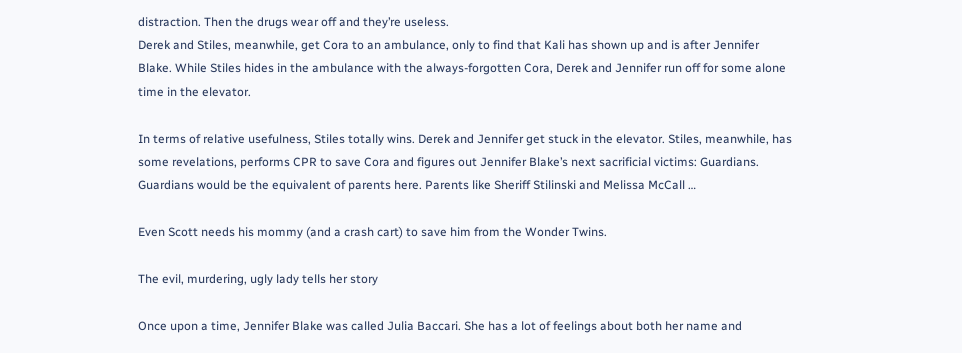distraction. Then the drugs wear off and they’re useless.
Derek and Stiles, meanwhile, get Cora to an ambulance, only to find that Kali has shown up and is after Jennifer Blake. While Stiles hides in the ambulance with the always-forgotten Cora, Derek and Jennifer run off for some alone time in the elevator.

In terms of relative usefulness, Stiles totally wins. Derek and Jennifer get stuck in the elevator. Stiles, meanwhile, has some revelations, performs CPR to save Cora and figures out Jennifer Blake’s next sacrificial victims: Guardians. Guardians would be the equivalent of parents here. Parents like Sheriff Stilinski and Melissa McCall …

Even Scott needs his mommy (and a crash cart) to save him from the Wonder Twins.

The evil, murdering, ugly lady tells her story

Once upon a time, Jennifer Blake was called Julia Baccari. She has a lot of feelings about both her name and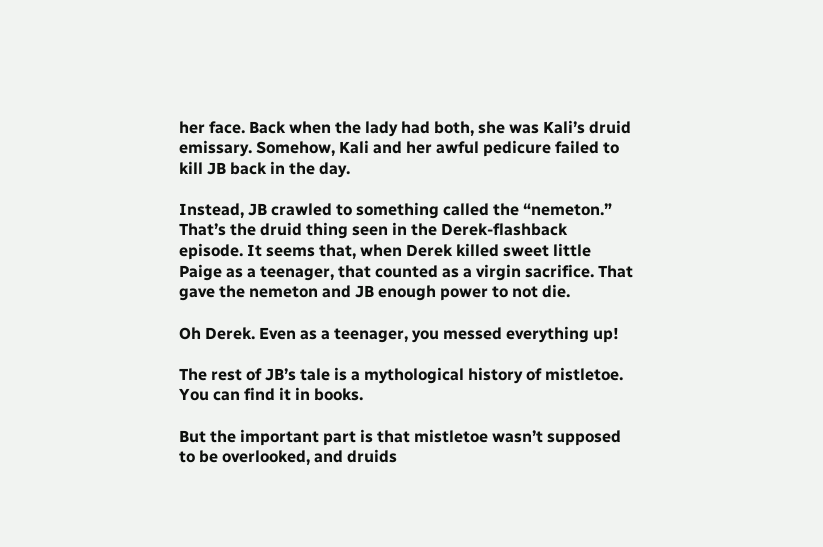her face. Back when the lady had both, she was Kali’s druid emissary. Somehow, Kali and her awful pedicure failed to kill JB back in the day.

Instead, JB crawled to something called the “nemeton.” That’s the druid thing seen in the Derek-flashback episode. It seems that, when Derek killed sweet little Paige as a teenager, that counted as a virgin sacrifice. That gave the nemeton and JB enough power to not die.

Oh Derek. Even as a teenager, you messed everything up!

The rest of JB’s tale is a mythological history of mistletoe. You can find it in books.

But the important part is that mistletoe wasn’t supposed to be overlooked, and druids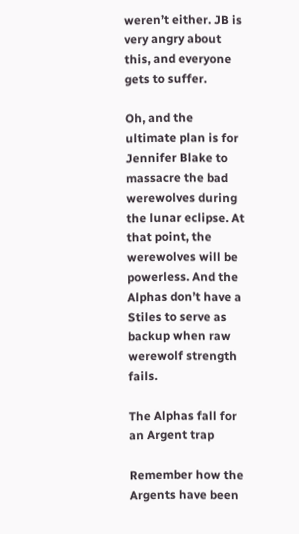weren’t either. JB is very angry about this, and everyone gets to suffer.

Oh, and the ultimate plan is for Jennifer Blake to massacre the bad werewolves during the lunar eclipse. At that point, the werewolves will be powerless. And the Alphas don’t have a Stiles to serve as backup when raw werewolf strength fails.

The Alphas fall for an Argent trap

Remember how the Argents have been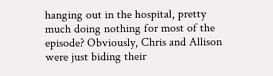hanging out in the hospital, pretty much doing nothing for most of the episode? Obviously, Chris and Allison were just biding their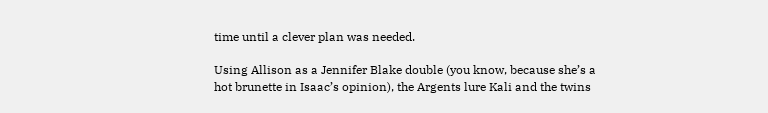time until a clever plan was needed.

Using Allison as a Jennifer Blake double (you know, because she’s a hot brunette in Isaac’s opinion), the Argents lure Kali and the twins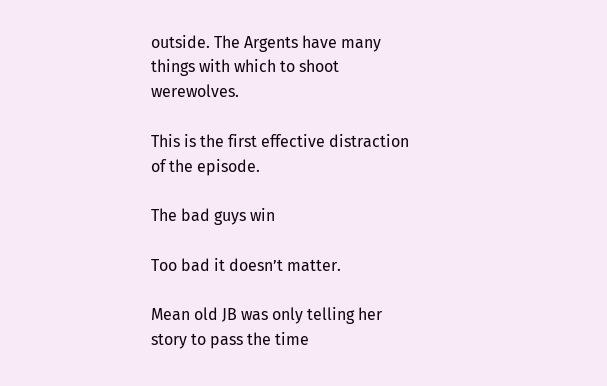outside. The Argents have many things with which to shoot werewolves.

This is the first effective distraction of the episode.

The bad guys win

Too bad it doesn’t matter.

Mean old JB was only telling her story to pass the time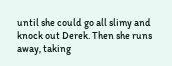until she could go all slimy and knock out Derek. Then she runs away, taking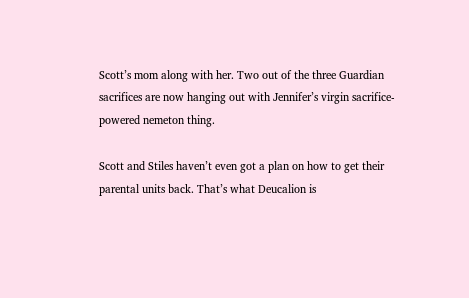Scott’s mom along with her. Two out of the three Guardian sacrifices are now hanging out with Jennifer’s virgin sacrifice-powered nemeton thing.

Scott and Stiles haven’t even got a plan on how to get their parental units back. That’s what Deucalion is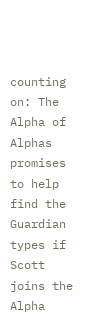counting on: The Alpha of Alphas promises to help find the Guardian types if Scott joins the Alpha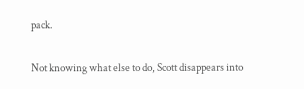pack.

Not knowing what else to do, Scott disappears into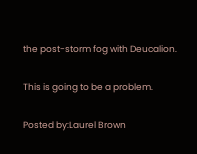the post-storm fog with Deucalion.

This is going to be a problem.

Posted by:Laurel Brown